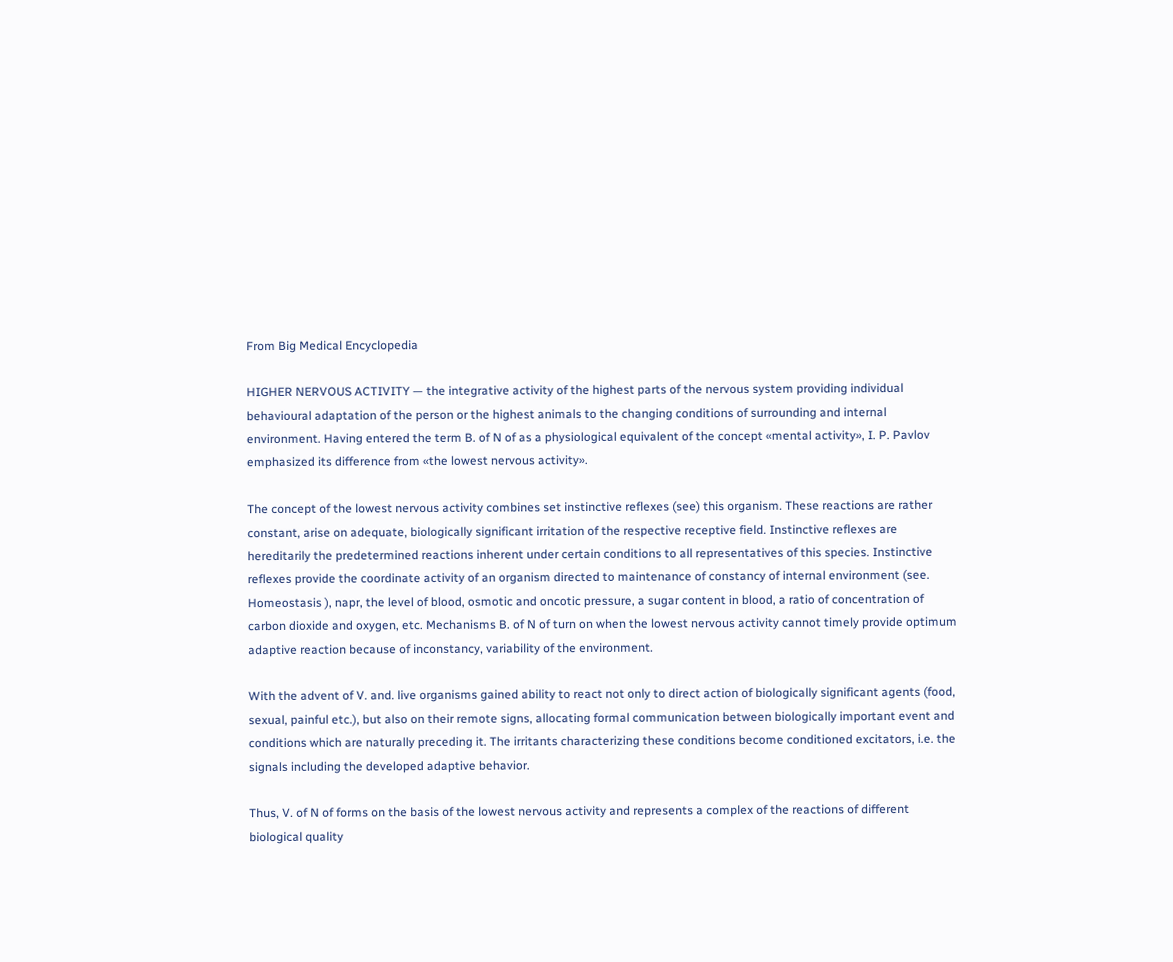From Big Medical Encyclopedia

HIGHER NERVOUS ACTIVITY — the integrative activity of the highest parts of the nervous system providing individual behavioural adaptation of the person or the highest animals to the changing conditions of surrounding and internal environment. Having entered the term B. of N of as a physiological equivalent of the concept «mental activity», I. P. Pavlov emphasized its difference from «the lowest nervous activity».

The concept of the lowest nervous activity combines set instinctive reflexes (see) this organism. These reactions are rather constant, arise on adequate, biologically significant irritation of the respective receptive field. Instinctive reflexes are hereditarily the predetermined reactions inherent under certain conditions to all representatives of this species. Instinctive reflexes provide the coordinate activity of an organism directed to maintenance of constancy of internal environment (see. Homeostasis ), napr, the level of blood, osmotic and oncotic pressure, a sugar content in blood, a ratio of concentration of carbon dioxide and oxygen, etc. Mechanisms B. of N of turn on when the lowest nervous activity cannot timely provide optimum adaptive reaction because of inconstancy, variability of the environment.

With the advent of V. and. live organisms gained ability to react not only to direct action of biologically significant agents (food, sexual, painful etc.), but also on their remote signs, allocating formal communication between biologically important event and conditions which are naturally preceding it. The irritants characterizing these conditions become conditioned excitators, i.e. the signals including the developed adaptive behavior.

Thus, V. of N of forms on the basis of the lowest nervous activity and represents a complex of the reactions of different biological quality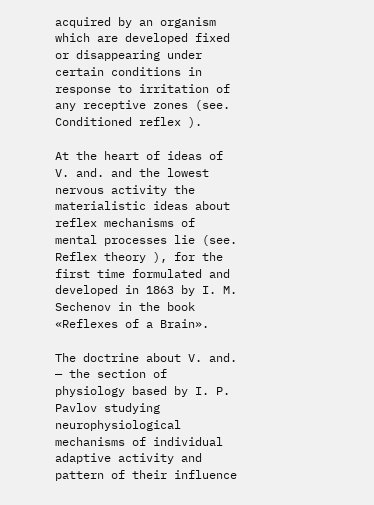acquired by an organism which are developed fixed or disappearing under certain conditions in response to irritation of any receptive zones (see. Conditioned reflex ).

At the heart of ideas of V. and. and the lowest nervous activity the materialistic ideas about reflex mechanisms of mental processes lie (see. Reflex theory ), for the first time formulated and developed in 1863 by I. M. Sechenov in the book «Reflexes of a Brain».

The doctrine about V. and. — the section of physiology based by I. P. Pavlov studying neurophysiological mechanisms of individual adaptive activity and pattern of their influence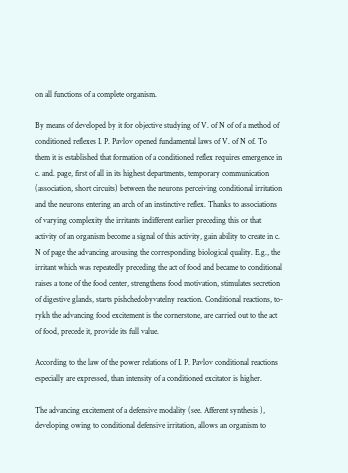on all functions of a complete organism.

By means of developed by it for objective studying of V. of N of of a method of conditioned reflexes I. P. Pavlov opened fundamental laws of V. of N of. To them it is established that formation of a conditioned reflex requires emergence in c. and. page, first of all in its highest departments, temporary communication (association, short circuits) between the neurons perceiving conditional irritation and the neurons entering an arch of an instinctive reflex. Thanks to associations of varying complexity the irritants indifferent earlier preceding this or that activity of an organism become a signal of this activity, gain ability to create in c. N of page the advancing arousing the corresponding biological quality. E.g., the irritant which was repeatedly preceding the act of food and became to conditional raises a tone of the food center, strengthens food motivation, stimulates secretion of digestive glands, starts pishchedobyvatelny reaction. Conditional reactions, to-rykh the advancing food excitement is the cornerstone, are carried out to the act of food, precede it, provide its full value.

According to the law of the power relations of I. P. Pavlov conditional reactions especially are expressed, than intensity of a conditioned excitator is higher.

The advancing excitement of a defensive modality (see. Afferent synthesis ), developing owing to conditional defensive irritation, allows an organism to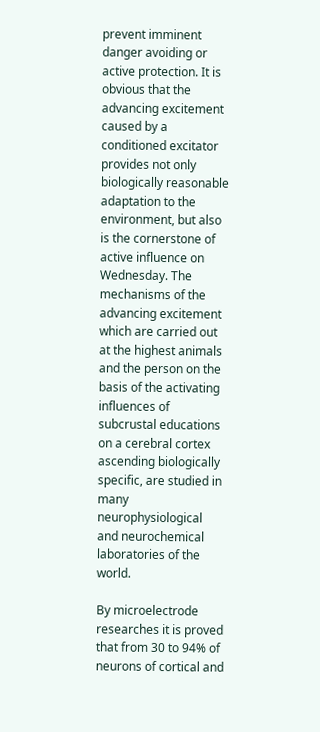prevent imminent danger avoiding or active protection. It is obvious that the advancing excitement caused by a conditioned excitator provides not only biologically reasonable adaptation to the environment, but also is the cornerstone of active influence on Wednesday. The mechanisms of the advancing excitement which are carried out at the highest animals and the person on the basis of the activating influences of subcrustal educations on a cerebral cortex ascending biologically specific, are studied in many neurophysiological and neurochemical laboratories of the world.

By microelectrode researches it is proved that from 30 to 94% of neurons of cortical and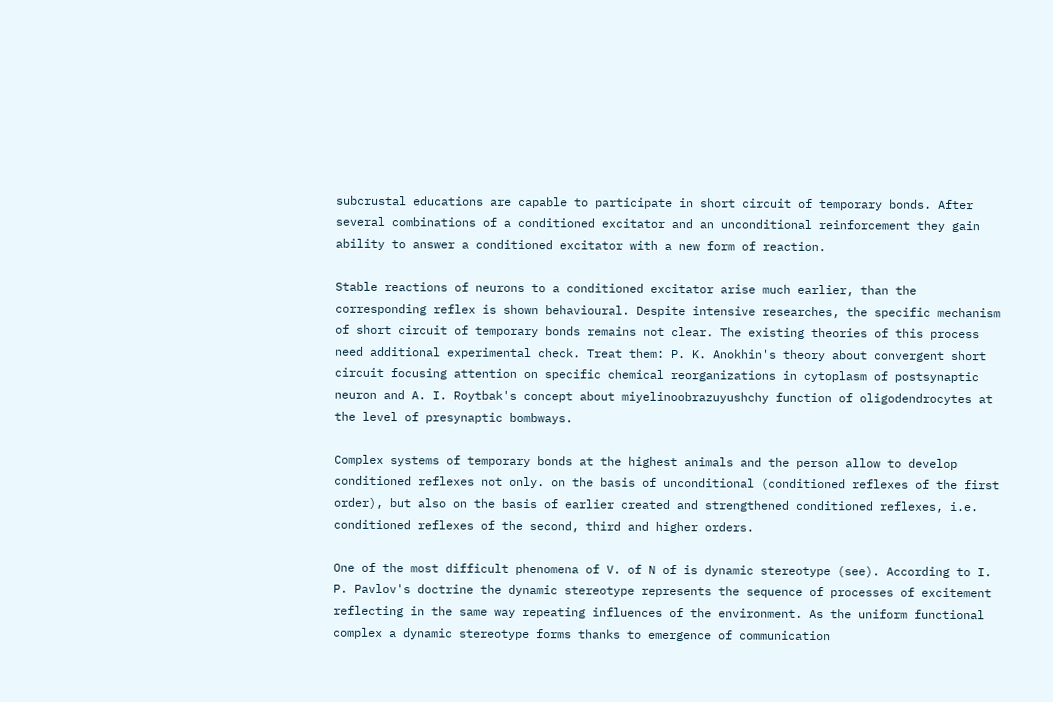subcrustal educations are capable to participate in short circuit of temporary bonds. After several combinations of a conditioned excitator and an unconditional reinforcement they gain ability to answer a conditioned excitator with a new form of reaction.

Stable reactions of neurons to a conditioned excitator arise much earlier, than the corresponding reflex is shown behavioural. Despite intensive researches, the specific mechanism of short circuit of temporary bonds remains not clear. The existing theories of this process need additional experimental check. Treat them: P. K. Anokhin's theory about convergent short circuit focusing attention on specific chemical reorganizations in cytoplasm of postsynaptic neuron and A. I. Roytbak's concept about miyelinoobrazuyushchy function of oligodendrocytes at the level of presynaptic bombways.

Complex systems of temporary bonds at the highest animals and the person allow to develop conditioned reflexes not only. on the basis of unconditional (conditioned reflexes of the first order), but also on the basis of earlier created and strengthened conditioned reflexes, i.e. conditioned reflexes of the second, third and higher orders.

One of the most difficult phenomena of V. of N of is dynamic stereotype (see). According to I. P. Pavlov's doctrine the dynamic stereotype represents the sequence of processes of excitement reflecting in the same way repeating influences of the environment. As the uniform functional complex a dynamic stereotype forms thanks to emergence of communication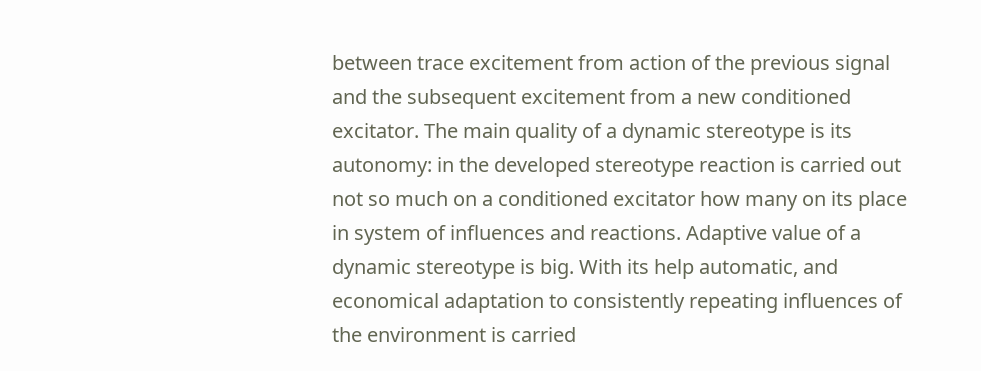between trace excitement from action of the previous signal and the subsequent excitement from a new conditioned excitator. The main quality of a dynamic stereotype is its autonomy: in the developed stereotype reaction is carried out not so much on a conditioned excitator how many on its place in system of influences and reactions. Adaptive value of a dynamic stereotype is big. With its help automatic, and economical adaptation to consistently repeating influences of the environment is carried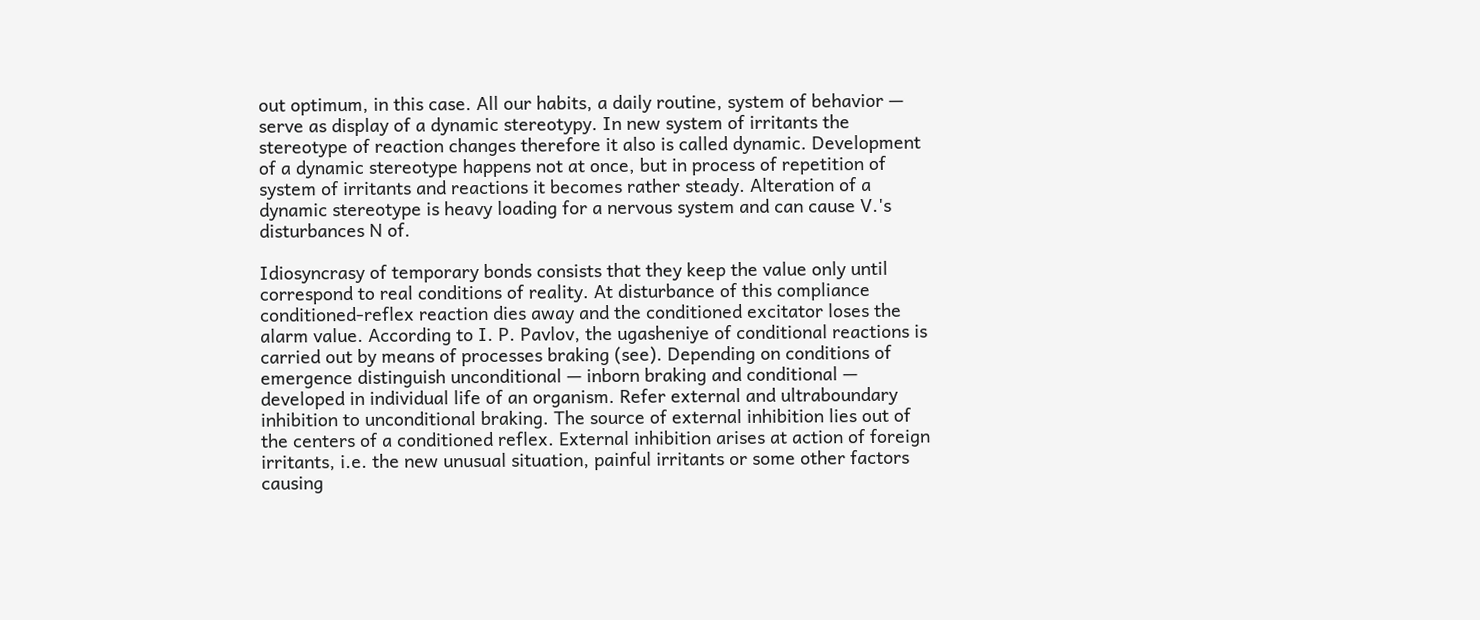out optimum, in this case. All our habits, a daily routine, system of behavior — serve as display of a dynamic stereotypy. In new system of irritants the stereotype of reaction changes therefore it also is called dynamic. Development of a dynamic stereotype happens not at once, but in process of repetition of system of irritants and reactions it becomes rather steady. Alteration of a dynamic stereotype is heavy loading for a nervous system and can cause V.'s disturbances N of.

Idiosyncrasy of temporary bonds consists that they keep the value only until correspond to real conditions of reality. At disturbance of this compliance conditioned-reflex reaction dies away and the conditioned excitator loses the alarm value. According to I. P. Pavlov, the ugasheniye of conditional reactions is carried out by means of processes braking (see). Depending on conditions of emergence distinguish unconditional — inborn braking and conditional — developed in individual life of an organism. Refer external and ultraboundary inhibition to unconditional braking. The source of external inhibition lies out of the centers of a conditioned reflex. External inhibition arises at action of foreign irritants, i.e. the new unusual situation, painful irritants or some other factors causing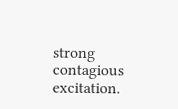strong contagious excitation.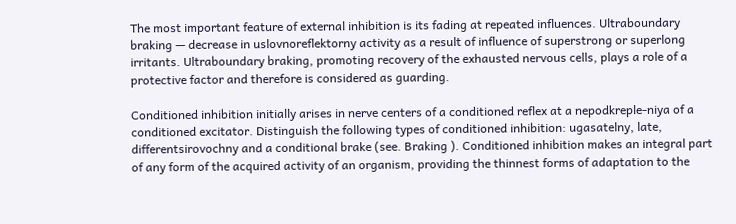The most important feature of external inhibition is its fading at repeated influences. Ultraboundary braking — decrease in uslovnoreflektorny activity as a result of influence of superstrong or superlong irritants. Ultraboundary braking, promoting recovery of the exhausted nervous cells, plays a role of a protective factor and therefore is considered as guarding.

Conditioned inhibition initially arises in nerve centers of a conditioned reflex at a nepodkreple-niya of a conditioned excitator. Distinguish the following types of conditioned inhibition: ugasatelny, late, differentsirovochny and a conditional brake (see. Braking ). Conditioned inhibition makes an integral part of any form of the acquired activity of an organism, providing the thinnest forms of adaptation to the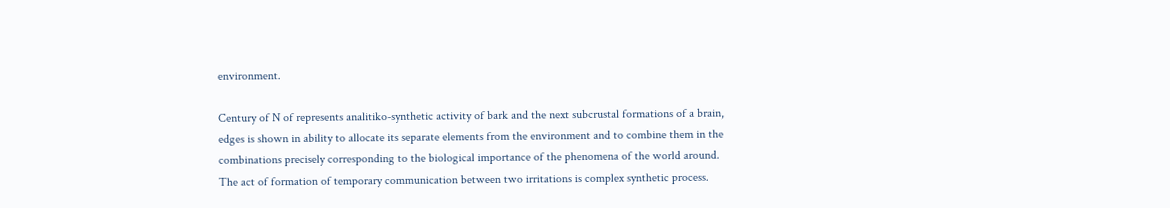environment.

Century of N of represents analitiko-synthetic activity of bark and the next subcrustal formations of a brain, edges is shown in ability to allocate its separate elements from the environment and to combine them in the combinations precisely corresponding to the biological importance of the phenomena of the world around. The act of formation of temporary communication between two irritations is complex synthetic process.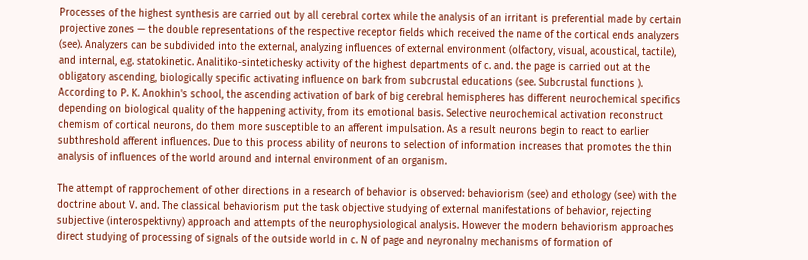Processes of the highest synthesis are carried out by all cerebral cortex while the analysis of an irritant is preferential made by certain projective zones — the double representations of the respective receptor fields which received the name of the cortical ends analyzers (see). Analyzers can be subdivided into the external, analyzing influences of external environment (olfactory, visual, acoustical, tactile), and internal, e.g. statokinetic. Analitiko-sintetichesky activity of the highest departments of c. and. the page is carried out at the obligatory ascending, biologically specific activating influence on bark from subcrustal educations (see. Subcrustal functions ). According to P. K. Anokhin's school, the ascending activation of bark of big cerebral hemispheres has different neurochemical specifics depending on biological quality of the happening activity, from its emotional basis. Selective neurochemical activation reconstruct chemism of cortical neurons, do them more susceptible to an afferent impulsation. As a result neurons begin to react to earlier subthreshold afferent influences. Due to this process ability of neurons to selection of information increases that promotes the thin analysis of influences of the world around and internal environment of an organism.

The attempt of rapprochement of other directions in a research of behavior is observed: behaviorism (see) and ethology (see) with the doctrine about V. and. The classical behaviorism put the task objective studying of external manifestations of behavior, rejecting subjective (interospektivny) approach and attempts of the neurophysiological analysis. However the modern behaviorism approaches direct studying of processing of signals of the outside world in c. N of page and neyronalny mechanisms of formation of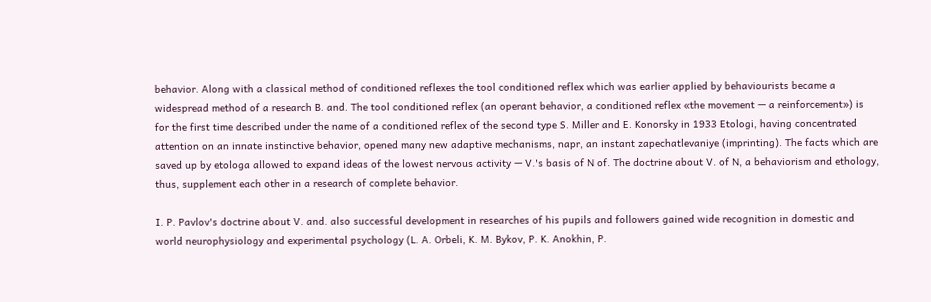behavior. Along with a classical method of conditioned reflexes the tool conditioned reflex which was earlier applied by behaviourists became a widespread method of a research B. and. The tool conditioned reflex (an operant behavior, a conditioned reflex «the movement — a reinforcement») is for the first time described under the name of a conditioned reflex of the second type S. Miller and E. Konorsky in 1933 Etologi, having concentrated attention on an innate instinctive behavior, opened many new adaptive mechanisms, napr, an instant zapechatlevaniye (imprinting). The facts which are saved up by etologa allowed to expand ideas of the lowest nervous activity — V.'s basis of N of. The doctrine about V. of N, a behaviorism and ethology, thus, supplement each other in a research of complete behavior.

I. P. Pavlov's doctrine about V. and. also successful development in researches of his pupils and followers gained wide recognition in domestic and world neurophysiology and experimental psychology (L. A. Orbeli, K. M. Bykov, P. K. Anokhin, P.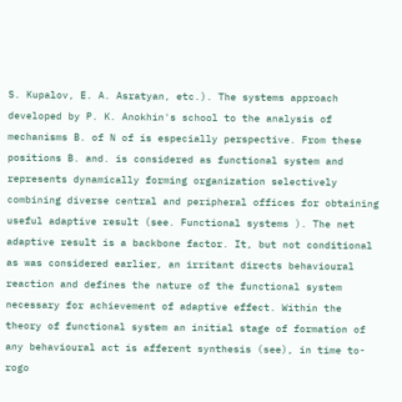S. Kupalov, E. A. Asratyan, etc.). The systems approach developed by P. K. Anokhin's school to the analysis of mechanisms B. of N of is especially perspective. From these positions B. and. is considered as functional system and represents dynamically forming organization selectively combining diverse central and peripheral offices for obtaining useful adaptive result (see. Functional systems ). The net adaptive result is a backbone factor. It, but not conditional as was considered earlier, an irritant directs behavioural reaction and defines the nature of the functional system necessary for achievement of adaptive effect. Within the theory of functional system an initial stage of formation of any behavioural act is afferent synthesis (see), in time to-rogo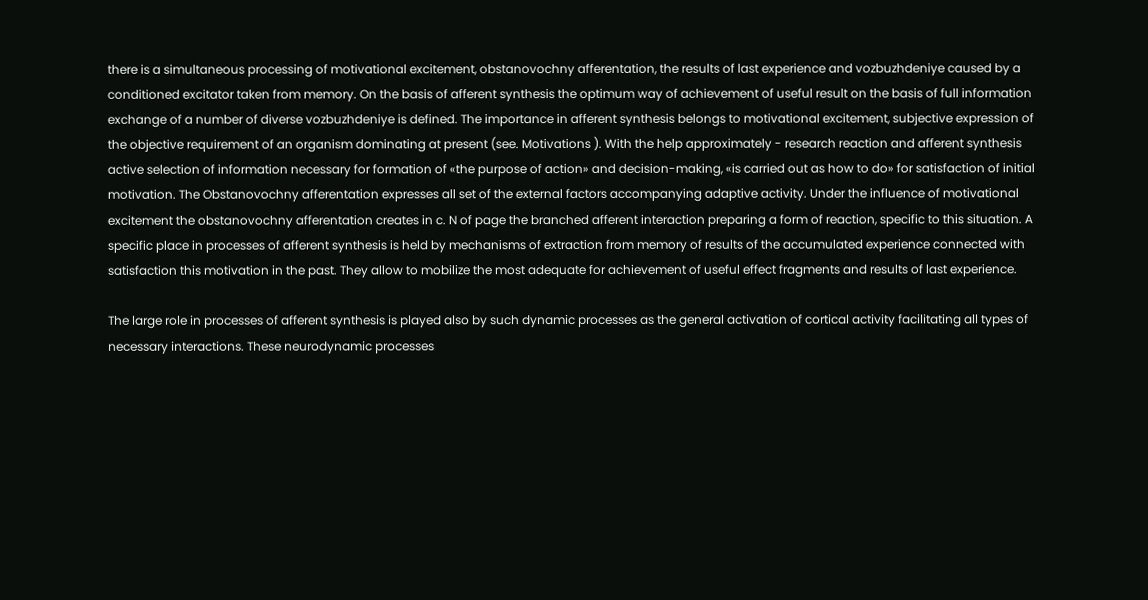there is a simultaneous processing of motivational excitement, obstanovochny afferentation, the results of last experience and vozbuzhdeniye caused by a conditioned excitator taken from memory. On the basis of afferent synthesis the optimum way of achievement of useful result on the basis of full information exchange of a number of diverse vozbuzhdeniye is defined. The importance in afferent synthesis belongs to motivational excitement, subjective expression of the objective requirement of an organism dominating at present (see. Motivations ). With the help approximately - research reaction and afferent synthesis active selection of information necessary for formation of «the purpose of action» and decision-making, «is carried out as how to do» for satisfaction of initial motivation. The Obstanovochny afferentation expresses all set of the external factors accompanying adaptive activity. Under the influence of motivational excitement the obstanovochny afferentation creates in c. N of page the branched afferent interaction preparing a form of reaction, specific to this situation. A specific place in processes of afferent synthesis is held by mechanisms of extraction from memory of results of the accumulated experience connected with satisfaction this motivation in the past. They allow to mobilize the most adequate for achievement of useful effect fragments and results of last experience.

The large role in processes of afferent synthesis is played also by such dynamic processes as the general activation of cortical activity facilitating all types of necessary interactions. These neurodynamic processes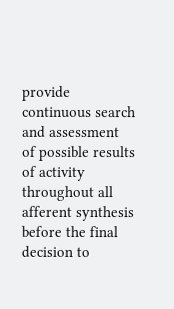provide continuous search and assessment of possible results of activity throughout all afferent synthesis before the final decision to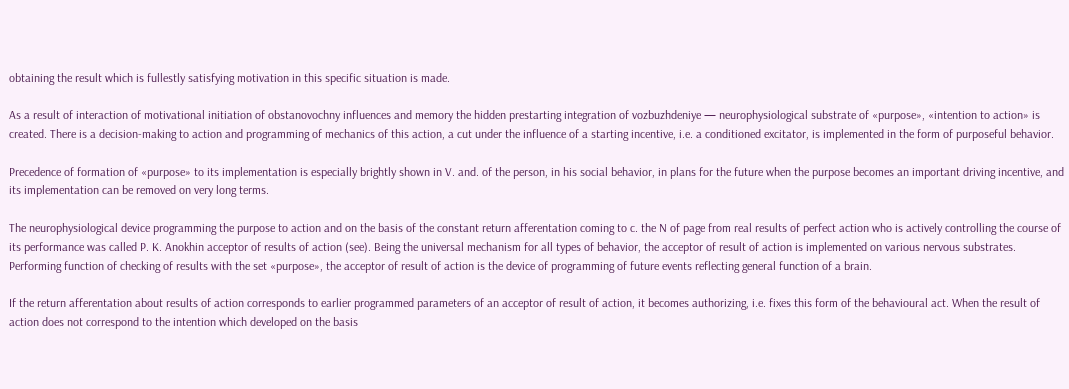obtaining the result which is fullestly satisfying motivation in this specific situation is made.

As a result of interaction of motivational initiation of obstanovochny influences and memory the hidden prestarting integration of vozbuzhdeniye — neurophysiological substrate of «purpose», «intention to action» is created. There is a decision-making to action and programming of mechanics of this action, a cut under the influence of a starting incentive, i.e. a conditioned excitator, is implemented in the form of purposeful behavior.

Precedence of formation of «purpose» to its implementation is especially brightly shown in V. and. of the person, in his social behavior, in plans for the future when the purpose becomes an important driving incentive, and its implementation can be removed on very long terms.

The neurophysiological device programming the purpose to action and on the basis of the constant return afferentation coming to c. the N of page from real results of perfect action who is actively controlling the course of its performance was called P. K. Anokhin acceptor of results of action (see). Being the universal mechanism for all types of behavior, the acceptor of result of action is implemented on various nervous substrates. Performing function of checking of results with the set «purpose», the acceptor of result of action is the device of programming of future events reflecting general function of a brain.

If the return afferentation about results of action corresponds to earlier programmed parameters of an acceptor of result of action, it becomes authorizing, i.e. fixes this form of the behavioural act. When the result of action does not correspond to the intention which developed on the basis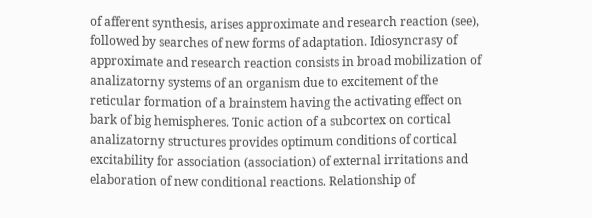of afferent synthesis, arises approximate and research reaction (see), followed by searches of new forms of adaptation. Idiosyncrasy of approximate and research reaction consists in broad mobilization of analizatorny systems of an organism due to excitement of the reticular formation of a brainstem having the activating effect on bark of big hemispheres. Tonic action of a subcortex on cortical analizatorny structures provides optimum conditions of cortical excitability for association (association) of external irritations and elaboration of new conditional reactions. Relationship of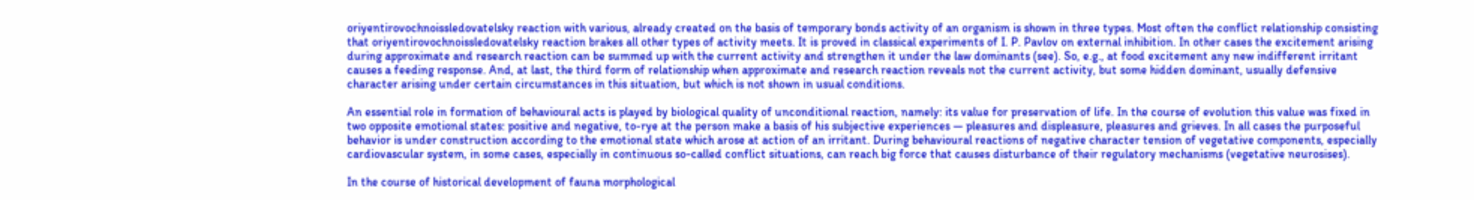oriyentirovochnoissledovatelsky reaction with various, already created on the basis of temporary bonds activity of an organism is shown in three types. Most often the conflict relationship consisting that oriyentirovochnoissledovatelsky reaction brakes all other types of activity meets. It is proved in classical experiments of I. P. Pavlov on external inhibition. In other cases the excitement arising during approximate and research reaction can be summed up with the current activity and strengthen it under the law dominants (see). So, e.g., at food excitement any new indifferent irritant causes a feeding response. And, at last, the third form of relationship when approximate and research reaction reveals not the current activity, but some hidden dominant, usually defensive character arising under certain circumstances in this situation, but which is not shown in usual conditions.

An essential role in formation of behavioural acts is played by biological quality of unconditional reaction, namely: its value for preservation of life. In the course of evolution this value was fixed in two opposite emotional states: positive and negative, to-rye at the person make a basis of his subjective experiences — pleasures and displeasure, pleasures and grieves. In all cases the purposeful behavior is under construction according to the emotional state which arose at action of an irritant. During behavioural reactions of negative character tension of vegetative components, especially cardiovascular system, in some cases, especially in continuous so-called conflict situations, can reach big force that causes disturbance of their regulatory mechanisms (vegetative neurosises).

In the course of historical development of fauna morphological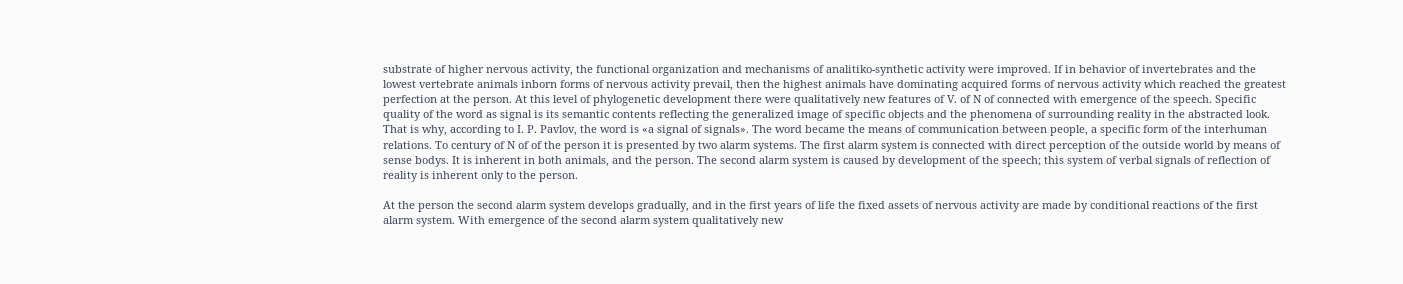substrate of higher nervous activity, the functional organization and mechanisms of analitiko-synthetic activity were improved. If in behavior of invertebrates and the lowest vertebrate animals inborn forms of nervous activity prevail, then the highest animals have dominating acquired forms of nervous activity which reached the greatest perfection at the person. At this level of phylogenetic development there were qualitatively new features of V. of N of connected with emergence of the speech. Specific quality of the word as signal is its semantic contents reflecting the generalized image of specific objects and the phenomena of surrounding reality in the abstracted look. That is why, according to I. P. Pavlov, the word is «a signal of signals». The word became the means of communication between people, a specific form of the interhuman relations. To century of N of of the person it is presented by two alarm systems. The first alarm system is connected with direct perception of the outside world by means of sense bodys. It is inherent in both animals, and the person. The second alarm system is caused by development of the speech; this system of verbal signals of reflection of reality is inherent only to the person.

At the person the second alarm system develops gradually, and in the first years of life the fixed assets of nervous activity are made by conditional reactions of the first alarm system. With emergence of the second alarm system qualitatively new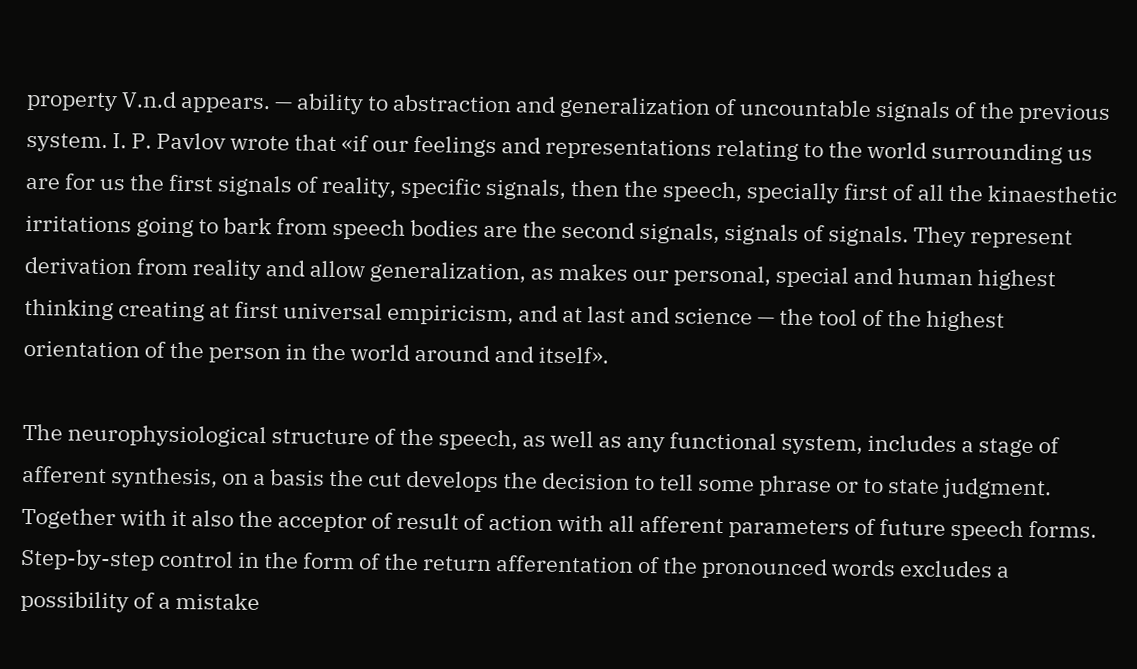property V.n.d appears. — ability to abstraction and generalization of uncountable signals of the previous system. I. P. Pavlov wrote that «if our feelings and representations relating to the world surrounding us are for us the first signals of reality, specific signals, then the speech, specially first of all the kinaesthetic irritations going to bark from speech bodies are the second signals, signals of signals. They represent derivation from reality and allow generalization, as makes our personal, special and human highest thinking creating at first universal empiricism, and at last and science — the tool of the highest orientation of the person in the world around and itself».

The neurophysiological structure of the speech, as well as any functional system, includes a stage of afferent synthesis, on a basis the cut develops the decision to tell some phrase or to state judgment. Together with it also the acceptor of result of action with all afferent parameters of future speech forms. Step-by-step control in the form of the return afferentation of the pronounced words excludes a possibility of a mistake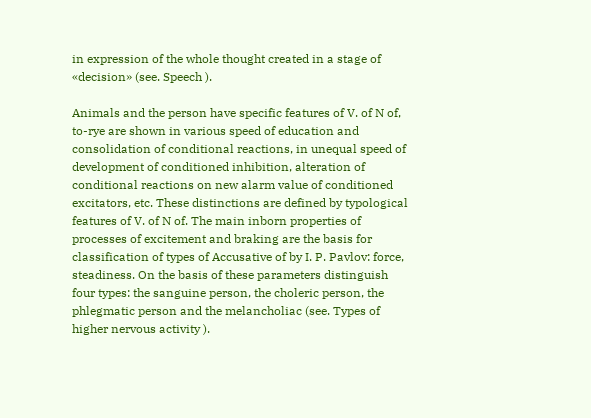in expression of the whole thought created in a stage of «decision» (see. Speech ).

Animals and the person have specific features of V. of N of, to-rye are shown in various speed of education and consolidation of conditional reactions, in unequal speed of development of conditioned inhibition, alteration of conditional reactions on new alarm value of conditioned excitators, etc. These distinctions are defined by typological features of V. of N of. The main inborn properties of processes of excitement and braking are the basis for classification of types of Accusative of by I. P. Pavlov: force, steadiness. On the basis of these parameters distinguish four types: the sanguine person, the choleric person, the phlegmatic person and the melancholiac (see. Types of higher nervous activity ).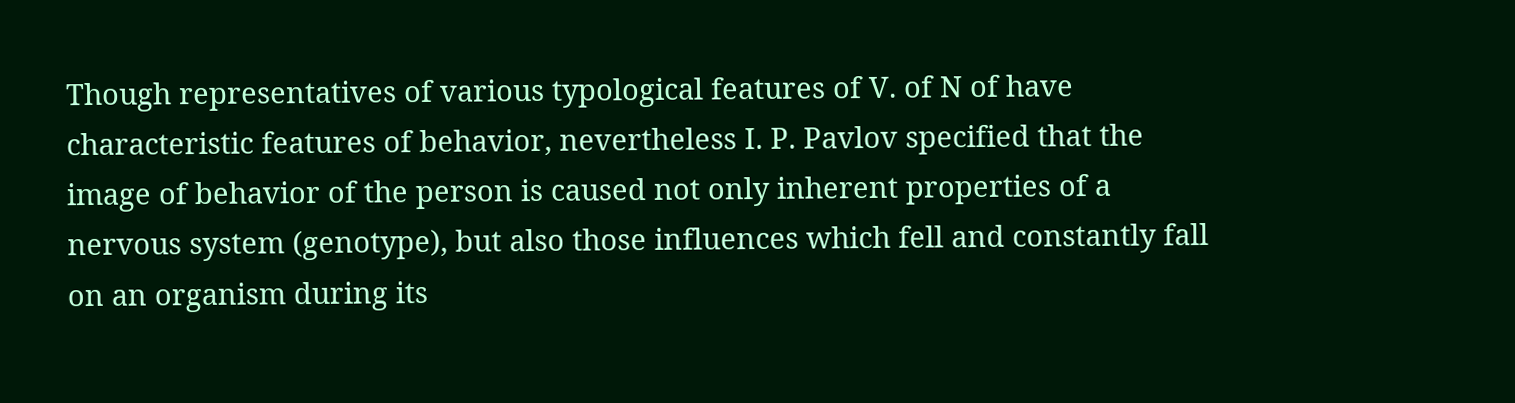Though representatives of various typological features of V. of N of have characteristic features of behavior, nevertheless I. P. Pavlov specified that the image of behavior of the person is caused not only inherent properties of a nervous system (genotype), but also those influences which fell and constantly fall on an organism during its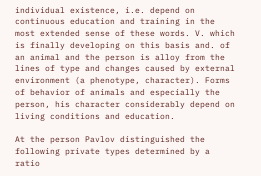individual existence, i.e. depend on continuous education and training in the most extended sense of these words. V. which is finally developing on this basis and. of an animal and the person is alloy from the lines of type and changes caused by external environment (a phenotype, character). Forms of behavior of animals and especially the person, his character considerably depend on living conditions and education.

At the person Pavlov distinguished the following private types determined by a ratio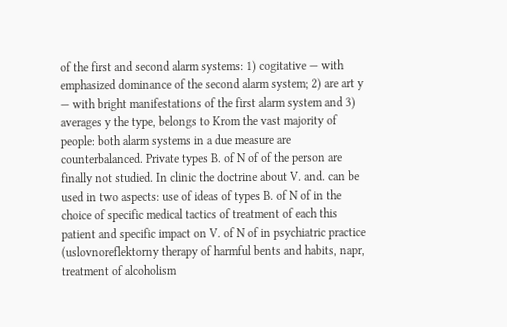of the first and second alarm systems: 1) cogitative — with emphasized dominance of the second alarm system; 2) are art y — with bright manifestations of the first alarm system and 3) averages y the type, belongs to Krom the vast majority of people: both alarm systems in a due measure are counterbalanced. Private types B. of N of of the person are finally not studied. In clinic the doctrine about V. and. can be used in two aspects: use of ideas of types B. of N of in the choice of specific medical tactics of treatment of each this patient and specific impact on V. of N of in psychiatric practice (uslovnoreflektorny therapy of harmful bents and habits, napr, treatment of alcoholism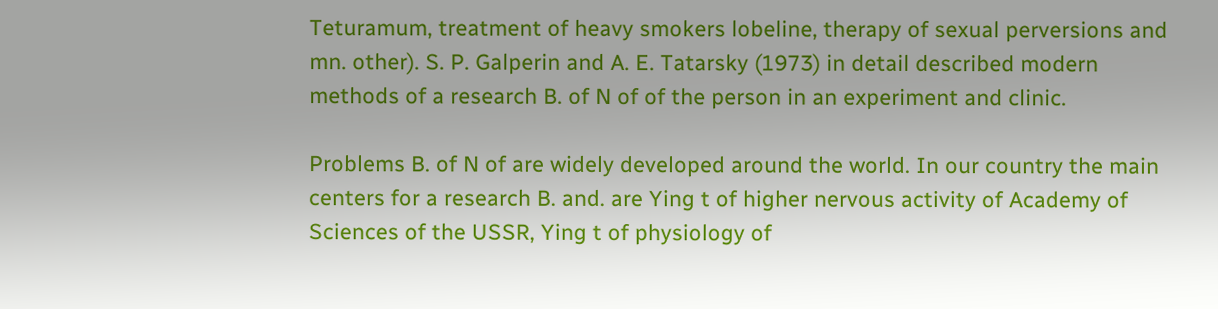Teturamum, treatment of heavy smokers lobeline, therapy of sexual perversions and mn. other). S. P. Galperin and A. E. Tatarsky (1973) in detail described modern methods of a research B. of N of of the person in an experiment and clinic.

Problems B. of N of are widely developed around the world. In our country the main centers for a research B. and. are Ying t of higher nervous activity of Academy of Sciences of the USSR, Ying t of physiology of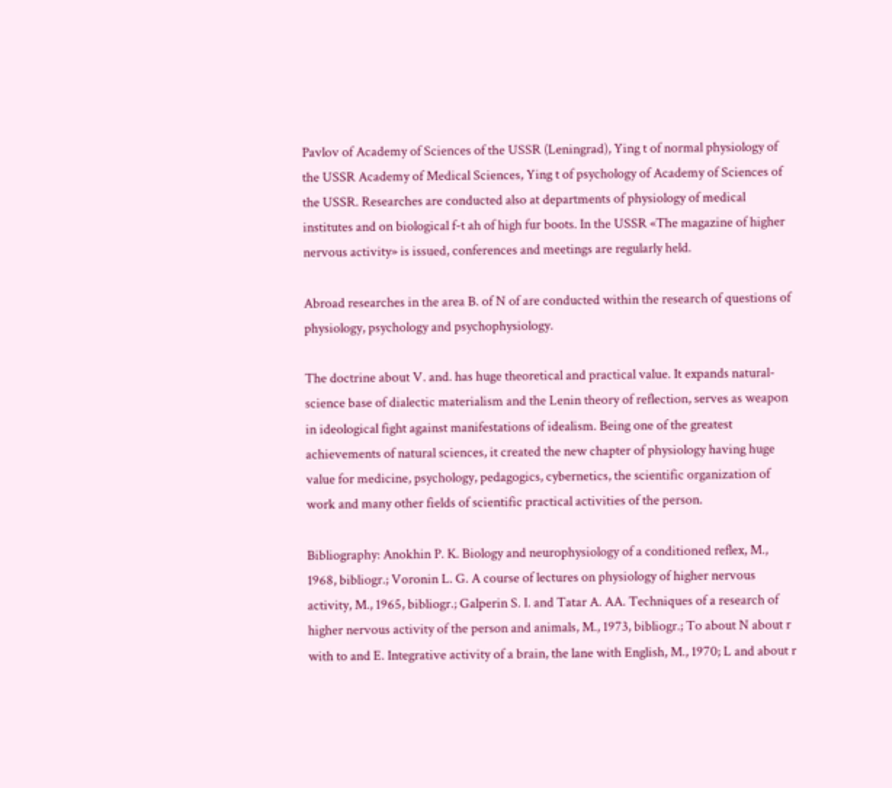Pavlov of Academy of Sciences of the USSR (Leningrad), Ying t of normal physiology of the USSR Academy of Medical Sciences, Ying t of psychology of Academy of Sciences of the USSR. Researches are conducted also at departments of physiology of medical institutes and on biological f-t ah of high fur boots. In the USSR «The magazine of higher nervous activity» is issued, conferences and meetings are regularly held.

Abroad researches in the area B. of N of are conducted within the research of questions of physiology, psychology and psychophysiology.

The doctrine about V. and. has huge theoretical and practical value. It expands natural-science base of dialectic materialism and the Lenin theory of reflection, serves as weapon in ideological fight against manifestations of idealism. Being one of the greatest achievements of natural sciences, it created the new chapter of physiology having huge value for medicine, psychology, pedagogics, cybernetics, the scientific organization of work and many other fields of scientific practical activities of the person.

Bibliography: Anokhin P. K. Biology and neurophysiology of a conditioned reflex, M., 1968, bibliogr.; Voronin L. G. A course of lectures on physiology of higher nervous activity, M., 1965, bibliogr.; Galperin S. I. and Tatar A. AA. Techniques of a research of higher nervous activity of the person and animals, M., 1973, bibliogr.; To about N about r with to and E. Integrative activity of a brain, the lane with English, M., 1970; L and about r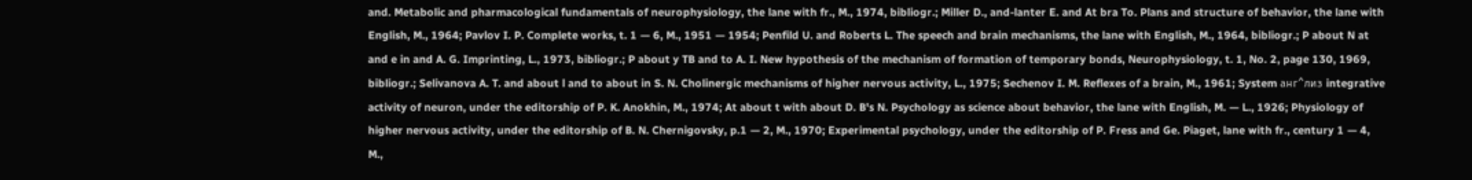and. Metabolic and pharmacological fundamentals of neurophysiology, the lane with fr., M., 1974, bibliogr.; Miller D., and-lanter E. and At bra To. Plans and structure of behavior, the lane with English, M., 1964; Pavlov I. P. Complete works, t. 1 — 6, M., 1951 — 1954; Penfild U. and Roberts L. The speech and brain mechanisms, the lane with English, M., 1964, bibliogr.; P about N at and e in and A. G. Imprinting, L., 1973, bibliogr.; P about y TB and to A. I. New hypothesis of the mechanism of formation of temporary bonds, Neurophysiology, t. 1, No. 2, page 130, 1969, bibliogr.; Selivanova A. T. and about l and to about in S. N. Cholinergic mechanisms of higher nervous activity, L., 1975; Sechenov I. M. Reflexes of a brain, M., 1961; System анг^лиз integrative activity of neuron, under the editorship of P. K. Anokhin, M., 1974; At about t with about D. B's N. Psychology as science about behavior, the lane with English, M. — L., 1926; Physiology of higher nervous activity, under the editorship of B. N. Chernigovsky, p.1 — 2, M., 1970; Experimental psychology, under the editorship of P. Fress and Ge. Piaget, lane with fr., century 1 — 4, M.,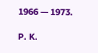1966 — 1973.

P. K.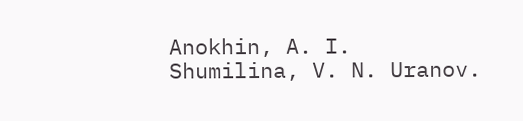Anokhin, A. I. Shumilina, V. N. Uranov.